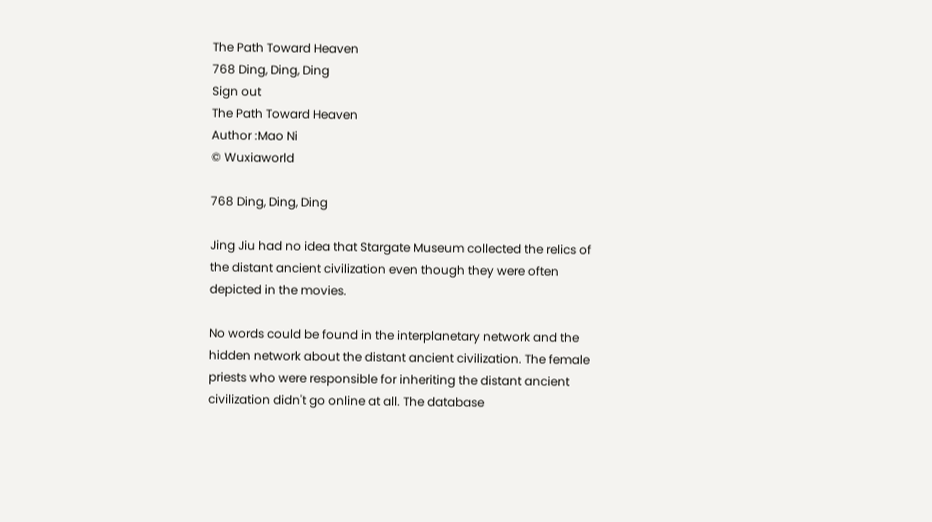The Path Toward Heaven
768 Ding, Ding, Ding
Sign out
The Path Toward Heaven
Author :Mao Ni
© Wuxiaworld

768 Ding, Ding, Ding

Jing Jiu had no idea that Stargate Museum collected the relics of the distant ancient civilization even though they were often depicted in the movies.

No words could be found in the interplanetary network and the hidden network about the distant ancient civilization. The female priests who were responsible for inheriting the distant ancient civilization didn't go online at all. The database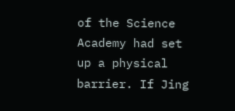of the Science Academy had set up a physical barrier. If Jing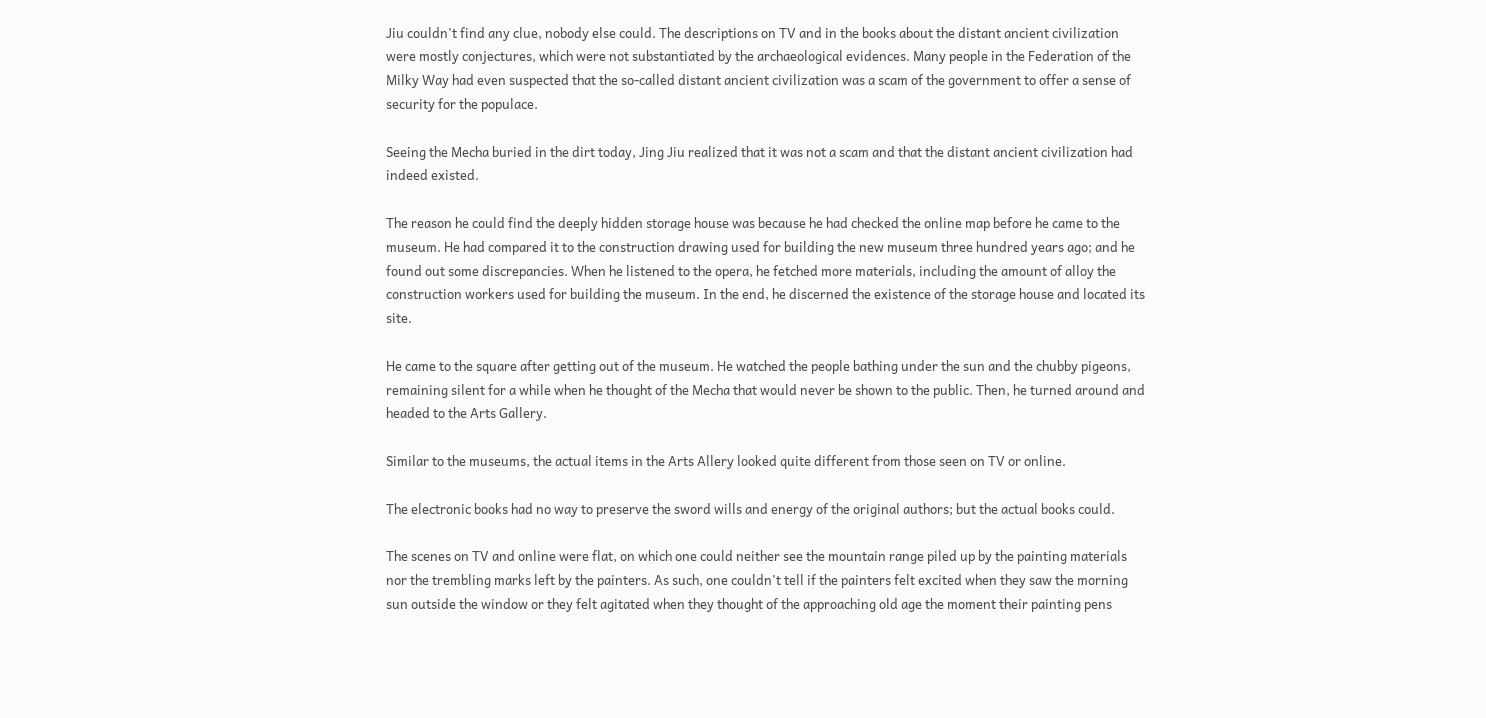Jiu couldn't find any clue, nobody else could. The descriptions on TV and in the books about the distant ancient civilization were mostly conjectures, which were not substantiated by the archaeological evidences. Many people in the Federation of the Milky Way had even suspected that the so-called distant ancient civilization was a scam of the government to offer a sense of security for the populace.

Seeing the Mecha buried in the dirt today, Jing Jiu realized that it was not a scam and that the distant ancient civilization had indeed existed.

The reason he could find the deeply hidden storage house was because he had checked the online map before he came to the museum. He had compared it to the construction drawing used for building the new museum three hundred years ago; and he found out some discrepancies. When he listened to the opera, he fetched more materials, including the amount of alloy the construction workers used for building the museum. In the end, he discerned the existence of the storage house and located its site.

He came to the square after getting out of the museum. He watched the people bathing under the sun and the chubby pigeons, remaining silent for a while when he thought of the Mecha that would never be shown to the public. Then, he turned around and headed to the Arts Gallery.

Similar to the museums, the actual items in the Arts Allery looked quite different from those seen on TV or online.

The electronic books had no way to preserve the sword wills and energy of the original authors; but the actual books could.

The scenes on TV and online were flat, on which one could neither see the mountain range piled up by the painting materials nor the trembling marks left by the painters. As such, one couldn't tell if the painters felt excited when they saw the morning sun outside the window or they felt agitated when they thought of the approaching old age the moment their painting pens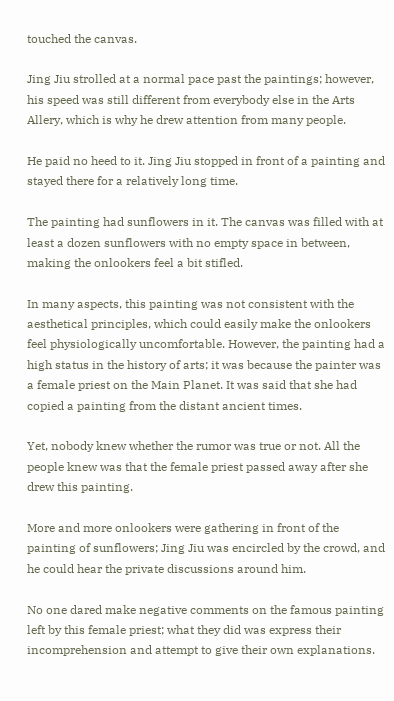touched the canvas.

Jing Jiu strolled at a normal pace past the paintings; however, his speed was still different from everybody else in the Arts Allery, which is why he drew attention from many people.

He paid no heed to it. Jing Jiu stopped in front of a painting and stayed there for a relatively long time.

The painting had sunflowers in it. The canvas was filled with at least a dozen sunflowers with no empty space in between, making the onlookers feel a bit stifled.

In many aspects, this painting was not consistent with the aesthetical principles, which could easily make the onlookers feel physiologically uncomfortable. However, the painting had a high status in the history of arts; it was because the painter was a female priest on the Main Planet. It was said that she had copied a painting from the distant ancient times.

Yet, nobody knew whether the rumor was true or not. All the people knew was that the female priest passed away after she drew this painting.

More and more onlookers were gathering in front of the painting of sunflowers; Jing Jiu was encircled by the crowd, and he could hear the private discussions around him.

No one dared make negative comments on the famous painting left by this female priest; what they did was express their incomprehension and attempt to give their own explanations.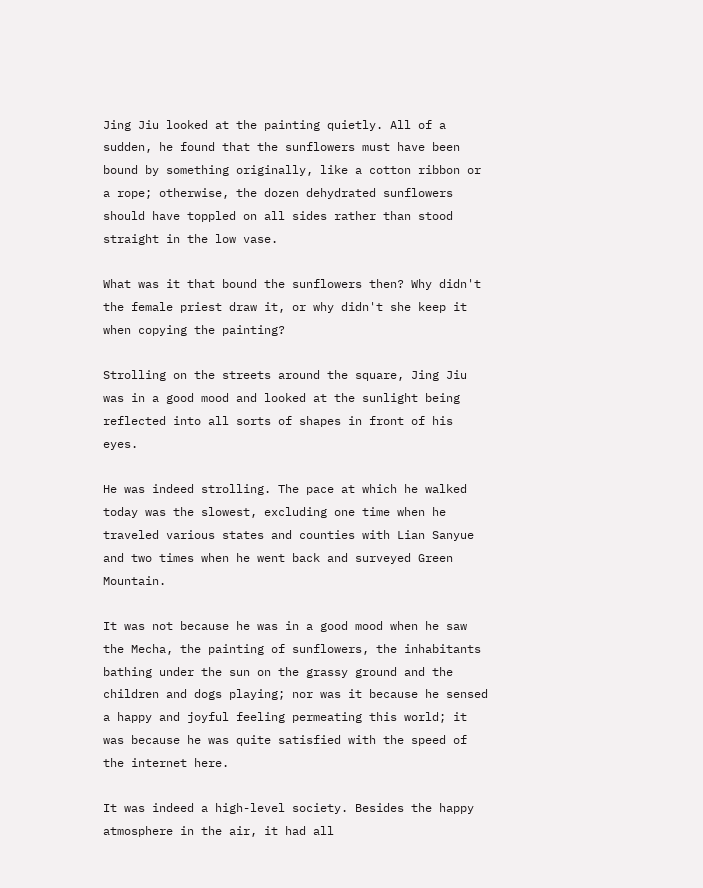Jing Jiu looked at the painting quietly. All of a sudden, he found that the sunflowers must have been bound by something originally, like a cotton ribbon or a rope; otherwise, the dozen dehydrated sunflowers should have toppled on all sides rather than stood straight in the low vase.

What was it that bound the sunflowers then? Why didn't the female priest draw it, or why didn't she keep it when copying the painting?

Strolling on the streets around the square, Jing Jiu was in a good mood and looked at the sunlight being reflected into all sorts of shapes in front of his eyes.

He was indeed strolling. The pace at which he walked today was the slowest, excluding one time when he traveled various states and counties with Lian Sanyue and two times when he went back and surveyed Green Mountain.

It was not because he was in a good mood when he saw the Mecha, the painting of sunflowers, the inhabitants bathing under the sun on the grassy ground and the children and dogs playing; nor was it because he sensed a happy and joyful feeling permeating this world; it was because he was quite satisfied with the speed of the internet here.

It was indeed a high-level society. Besides the happy atmosphere in the air, it had all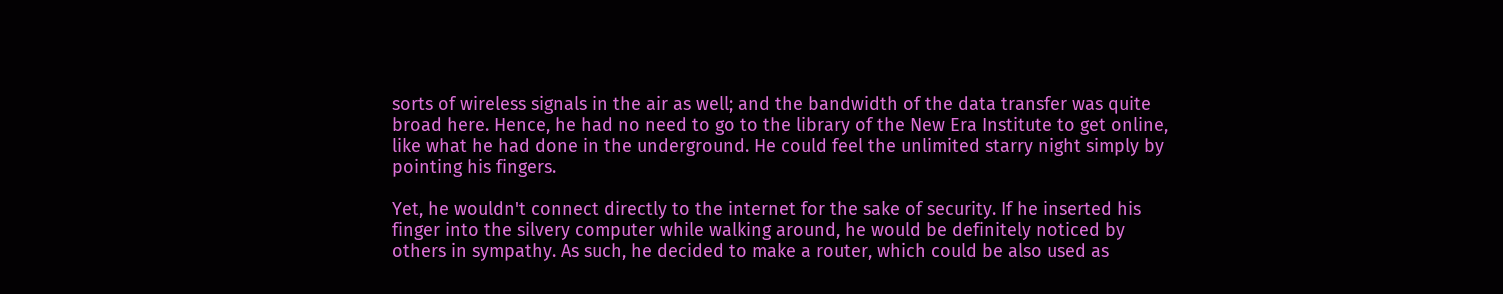sorts of wireless signals in the air as well; and the bandwidth of the data transfer was quite broad here. Hence, he had no need to go to the library of the New Era Institute to get online, like what he had done in the underground. He could feel the unlimited starry night simply by pointing his fingers.

Yet, he wouldn't connect directly to the internet for the sake of security. If he inserted his finger into the silvery computer while walking around, he would be definitely noticed by others in sympathy. As such, he decided to make a router, which could be also used as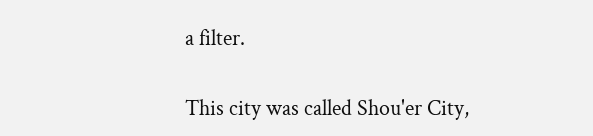a filter.

This city was called Shou'er City,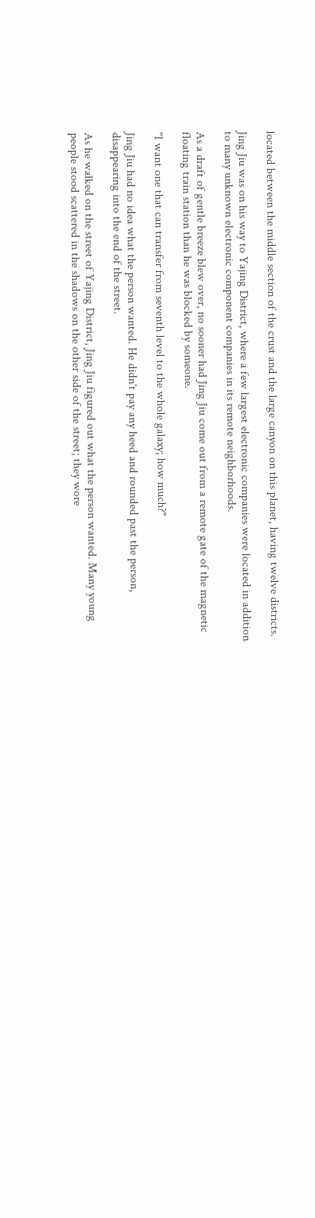located between the middle section of the crust and the large canyon on this planet, having twelve districts.

Jing Jiu was on his way to Yajing District, where a few largest electronic companies were located in addition to many unknown electronic component companies in its remote neighborhoods.

As a draft of gentle breeze blew over, no sooner had Jing Jiu come out from a remote gate of the magnetic floating train station than he was blocked by someone.

"I want one that can transfer from seventh level to the whole galaxy; how much?"

Jing Jiu had no idea what the person wanted. He didn't pay any heed and rounded past the person, disappearing into the end of the street.

As he walked on the street of Yajing District, Jing Jiu figured out what the person wanted. Many young people stood scattered in the shadows on the other side of the street; they wore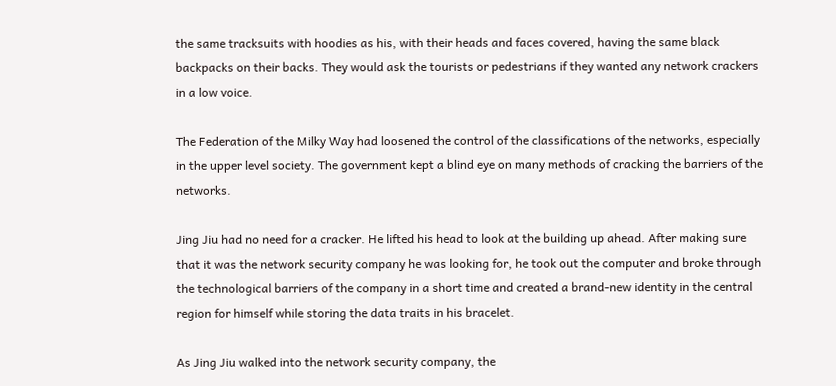the same tracksuits with hoodies as his, with their heads and faces covered, having the same black backpacks on their backs. They would ask the tourists or pedestrians if they wanted any network crackers in a low voice.

The Federation of the Milky Way had loosened the control of the classifications of the networks, especially in the upper level society. The government kept a blind eye on many methods of cracking the barriers of the networks.

Jing Jiu had no need for a cracker. He lifted his head to look at the building up ahead. After making sure that it was the network security company he was looking for, he took out the computer and broke through the technological barriers of the company in a short time and created a brand-new identity in the central region for himself while storing the data traits in his bracelet.

As Jing Jiu walked into the network security company, the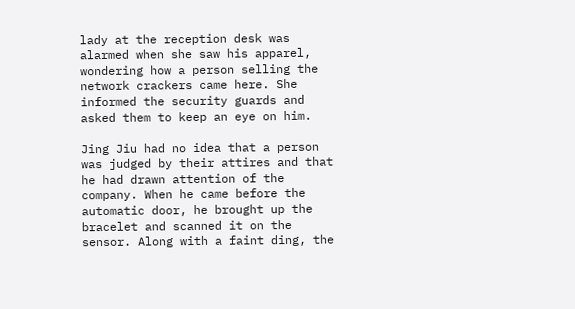lady at the reception desk was alarmed when she saw his apparel, wondering how a person selling the network crackers came here. She informed the security guards and asked them to keep an eye on him.

Jing Jiu had no idea that a person was judged by their attires and that he had drawn attention of the company. When he came before the automatic door, he brought up the bracelet and scanned it on the sensor. Along with a faint ding, the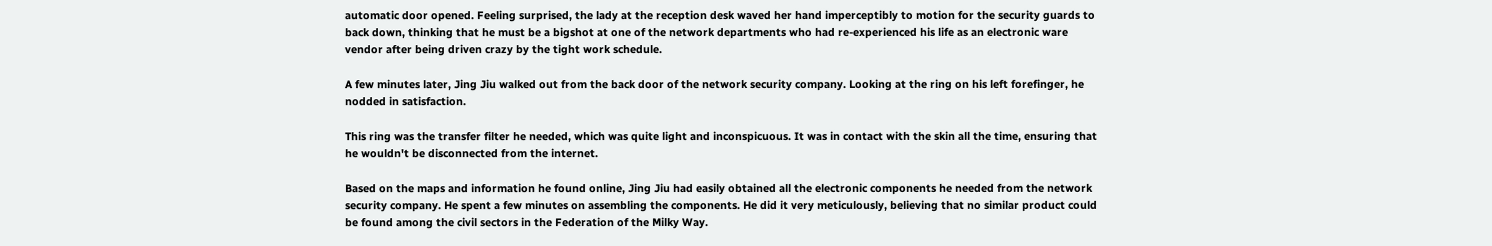automatic door opened. Feeling surprised, the lady at the reception desk waved her hand imperceptibly to motion for the security guards to back down, thinking that he must be a bigshot at one of the network departments who had re-experienced his life as an electronic ware vendor after being driven crazy by the tight work schedule.

A few minutes later, Jing Jiu walked out from the back door of the network security company. Looking at the ring on his left forefinger, he nodded in satisfaction.

This ring was the transfer filter he needed, which was quite light and inconspicuous. It was in contact with the skin all the time, ensuring that he wouldn't be disconnected from the internet.

Based on the maps and information he found online, Jing Jiu had easily obtained all the electronic components he needed from the network security company. He spent a few minutes on assembling the components. He did it very meticulously, believing that no similar product could be found among the civil sectors in the Federation of the Milky Way.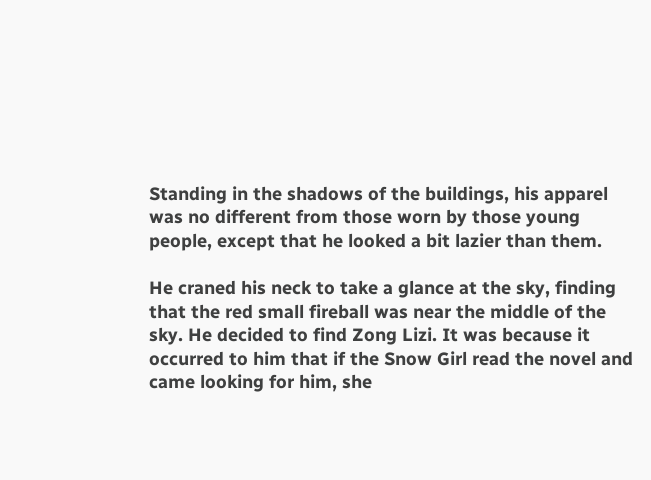Standing in the shadows of the buildings, his apparel was no different from those worn by those young people, except that he looked a bit lazier than them.

He craned his neck to take a glance at the sky, finding that the red small fireball was near the middle of the sky. He decided to find Zong Lizi. It was because it occurred to him that if the Snow Girl read the novel and came looking for him, she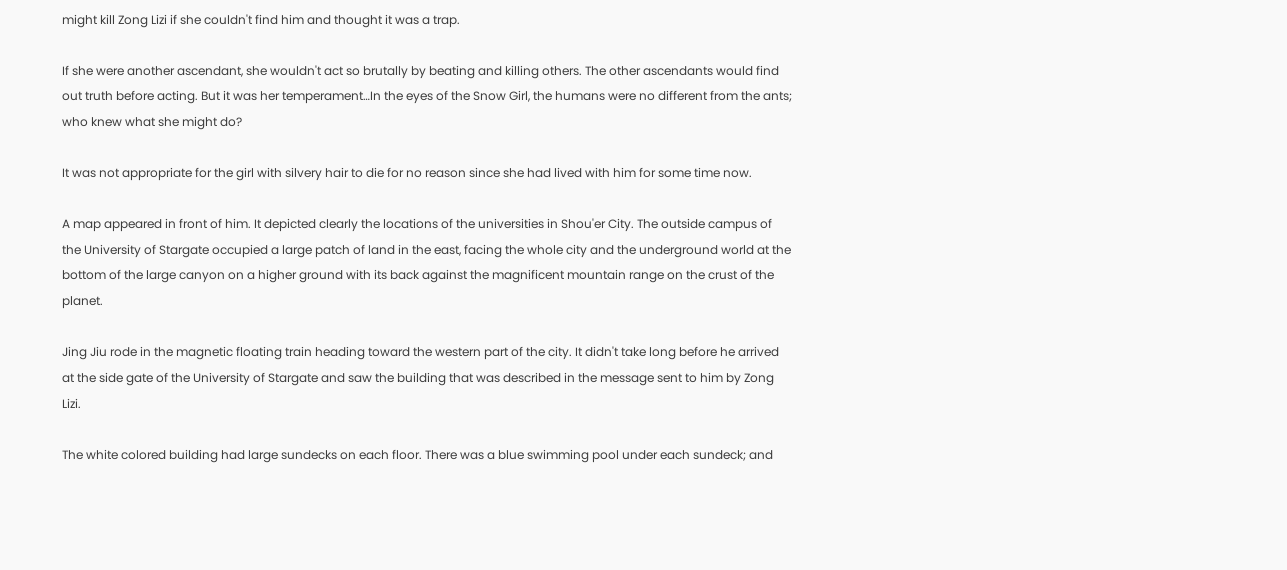might kill Zong Lizi if she couldn't find him and thought it was a trap.

If she were another ascendant, she wouldn't act so brutally by beating and killing others. The other ascendants would find out truth before acting. But it was her temperament…In the eyes of the Snow Girl, the humans were no different from the ants; who knew what she might do?

It was not appropriate for the girl with silvery hair to die for no reason since she had lived with him for some time now.

A map appeared in front of him. It depicted clearly the locations of the universities in Shou'er City. The outside campus of the University of Stargate occupied a large patch of land in the east, facing the whole city and the underground world at the bottom of the large canyon on a higher ground with its back against the magnificent mountain range on the crust of the planet.

Jing Jiu rode in the magnetic floating train heading toward the western part of the city. It didn't take long before he arrived at the side gate of the University of Stargate and saw the building that was described in the message sent to him by Zong Lizi.

The white colored building had large sundecks on each floor. There was a blue swimming pool under each sundeck; and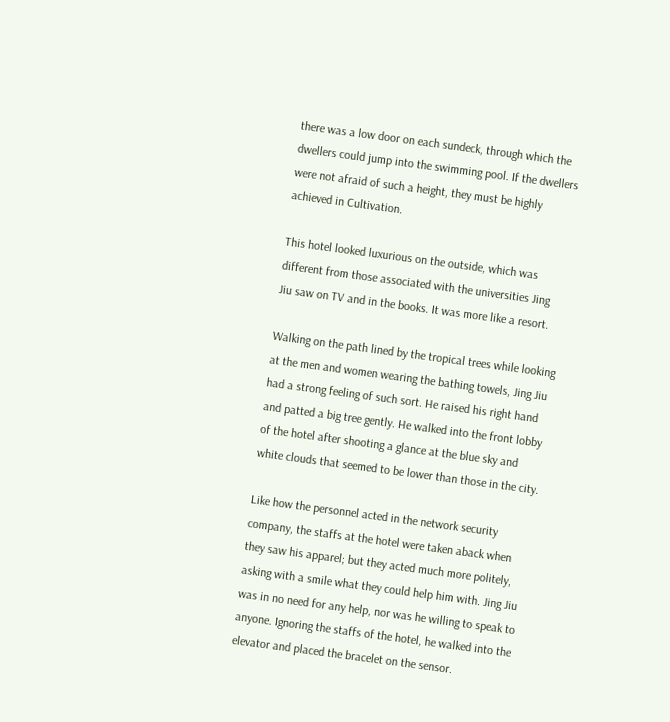there was a low door on each sundeck, through which the dwellers could jump into the swimming pool. If the dwellers were not afraid of such a height, they must be highly achieved in Cultivation.

This hotel looked luxurious on the outside, which was different from those associated with the universities Jing Jiu saw on TV and in the books. It was more like a resort.

Walking on the path lined by the tropical trees while looking at the men and women wearing the bathing towels, Jing Jiu had a strong feeling of such sort. He raised his right hand and patted a big tree gently. He walked into the front lobby of the hotel after shooting a glance at the blue sky and white clouds that seemed to be lower than those in the city.

Like how the personnel acted in the network security company, the staffs at the hotel were taken aback when they saw his apparel; but they acted much more politely, asking with a smile what they could help him with. Jing Jiu was in no need for any help, nor was he willing to speak to anyone. Ignoring the staffs of the hotel, he walked into the elevator and placed the bracelet on the sensor.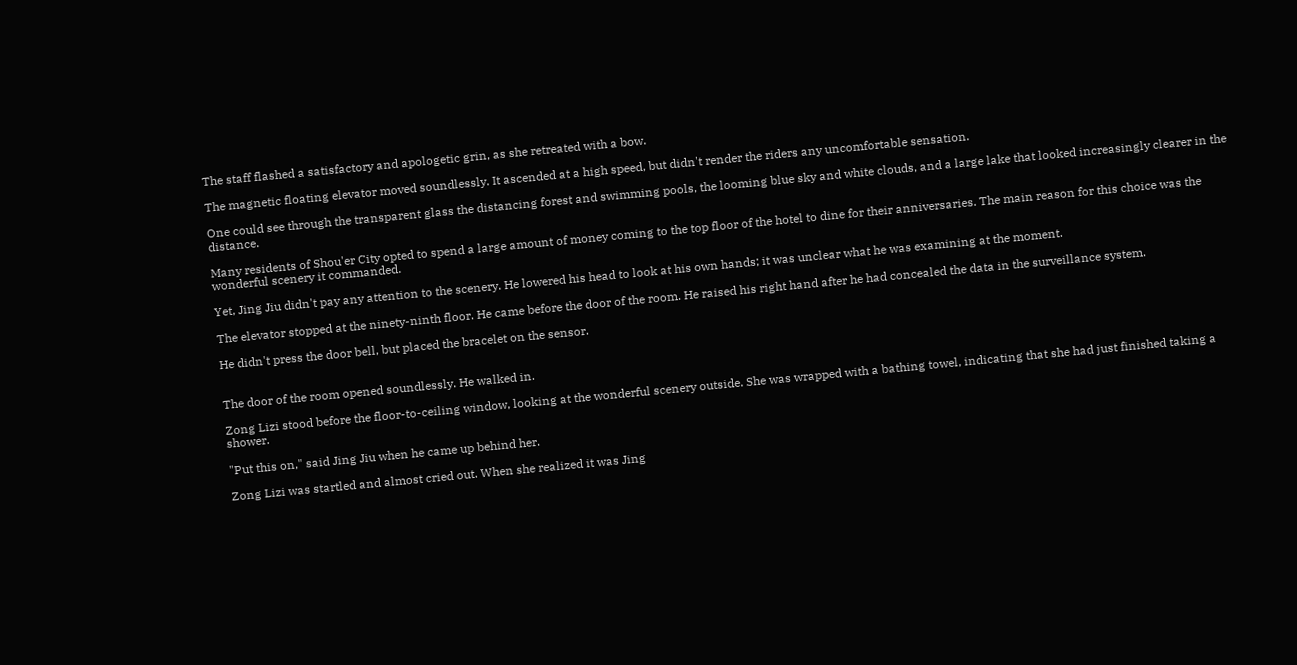The staff flashed a satisfactory and apologetic grin, as she retreated with a bow.

The magnetic floating elevator moved soundlessly. It ascended at a high speed, but didn't render the riders any uncomfortable sensation.

One could see through the transparent glass the distancing forest and swimming pools, the looming blue sky and white clouds, and a large lake that looked increasingly clearer in the distance.

Many residents of Shou'er City opted to spend a large amount of money coming to the top floor of the hotel to dine for their anniversaries. The main reason for this choice was the wonderful scenery it commanded.

Yet, Jing Jiu didn't pay any attention to the scenery. He lowered his head to look at his own hands; it was unclear what he was examining at the moment.

The elevator stopped at the ninety-ninth floor. He came before the door of the room. He raised his right hand after he had concealed the data in the surveillance system.

He didn't press the door bell, but placed the bracelet on the sensor.


The door of the room opened soundlessly. He walked in.

Zong Lizi stood before the floor-to-ceiling window, looking at the wonderful scenery outside. She was wrapped with a bathing towel, indicating that she had just finished taking a shower.

"Put this on," said Jing Jiu when he came up behind her.

Zong Lizi was startled and almost cried out. When she realized it was Jing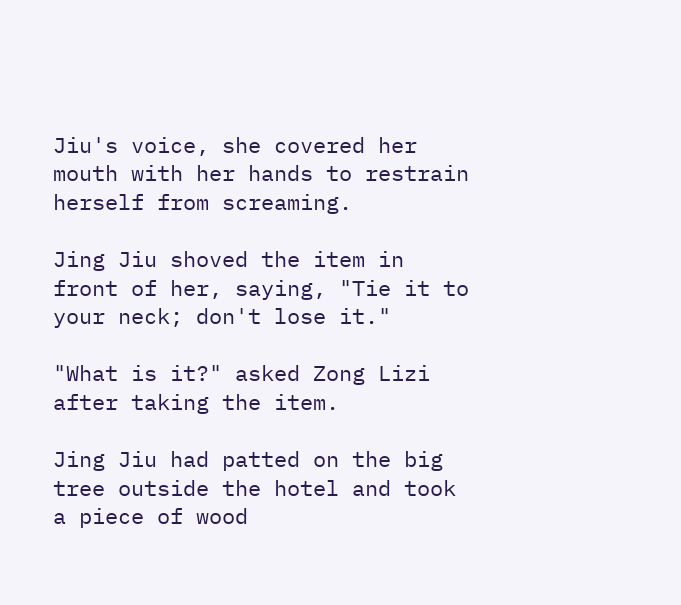Jiu's voice, she covered her mouth with her hands to restrain herself from screaming.

Jing Jiu shoved the item in front of her, saying, "Tie it to your neck; don't lose it."

"What is it?" asked Zong Lizi after taking the item.

Jing Jiu had patted on the big tree outside the hotel and took a piece of wood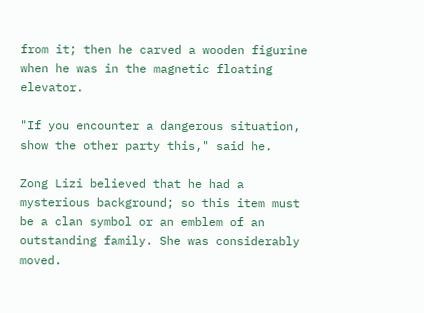from it; then he carved a wooden figurine when he was in the magnetic floating elevator.

"If you encounter a dangerous situation, show the other party this," said he.

Zong Lizi believed that he had a mysterious background; so this item must be a clan symbol or an emblem of an outstanding family. She was considerably moved.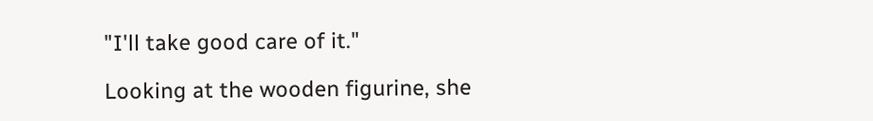"I'll take good care of it."

Looking at the wooden figurine, she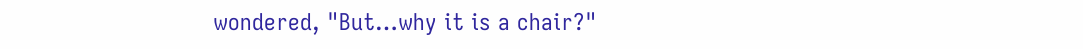wondered, "But…why it is a chair?"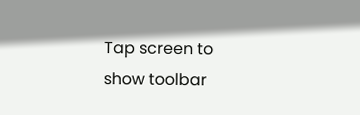Tap screen to show toolbar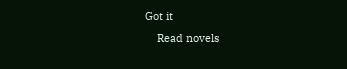Got it
    Read novels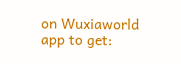on Wuxiaworld app to get: